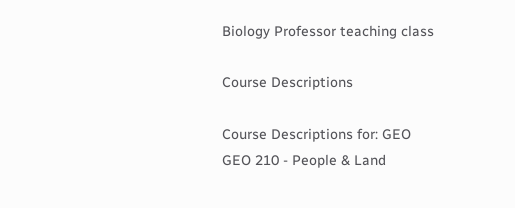Biology Professor teaching class

Course Descriptions

Course Descriptions for: GEO
GEO 210 - People & Land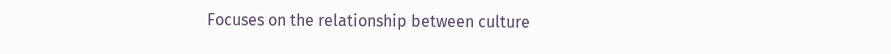Focuses on the relationship between culture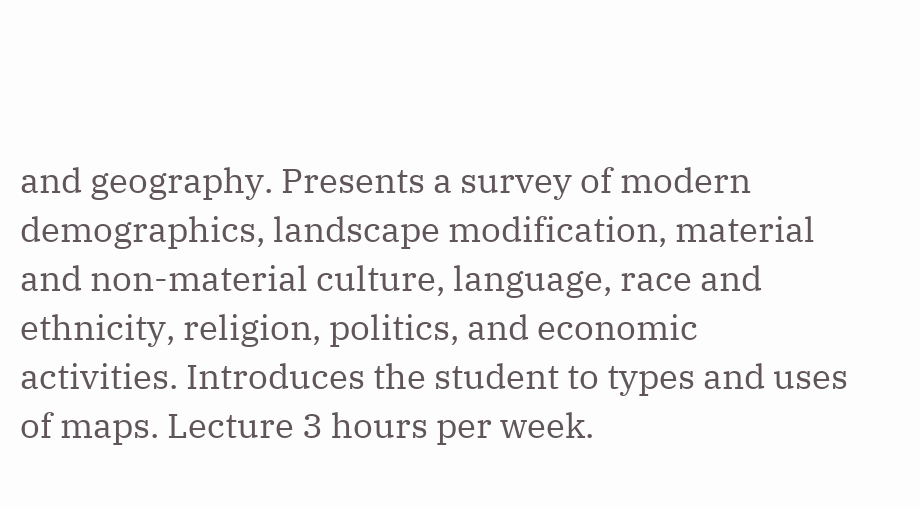and geography. Presents a survey of modern demographics, landscape modification, material and non-material culture, language, race and ethnicity, religion, politics, and economic activities. Introduces the student to types and uses of maps. Lecture 3 hours per week.